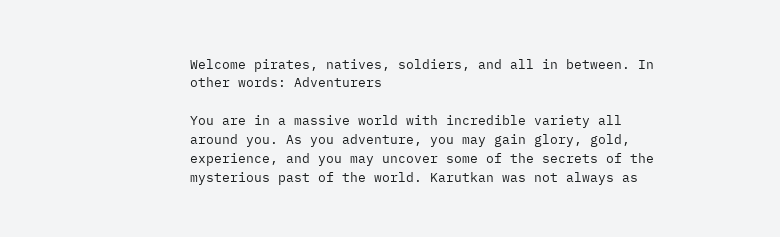Welcome pirates, natives, soldiers, and all in between. In other words: Adventurers

You are in a massive world with incredible variety all around you. As you adventure, you may gain glory, gold, experience, and you may uncover some of the secrets of the mysterious past of the world. Karutkan was not always as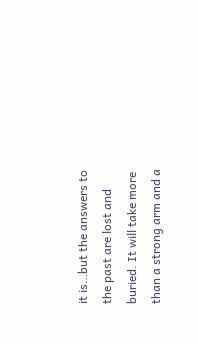it is…but the answers to the past are lost and buried. It will take more than a strong arm and a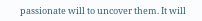passionate will to uncover them. It will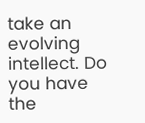take an evolving intellect. Do you have the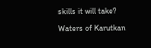skills it will take?

Waters of Karutkan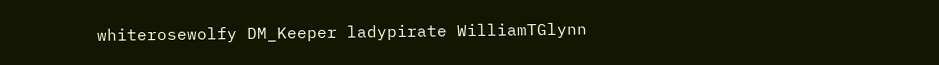whiterosewolfy DM_Keeper ladypirate WilliamTGlynn